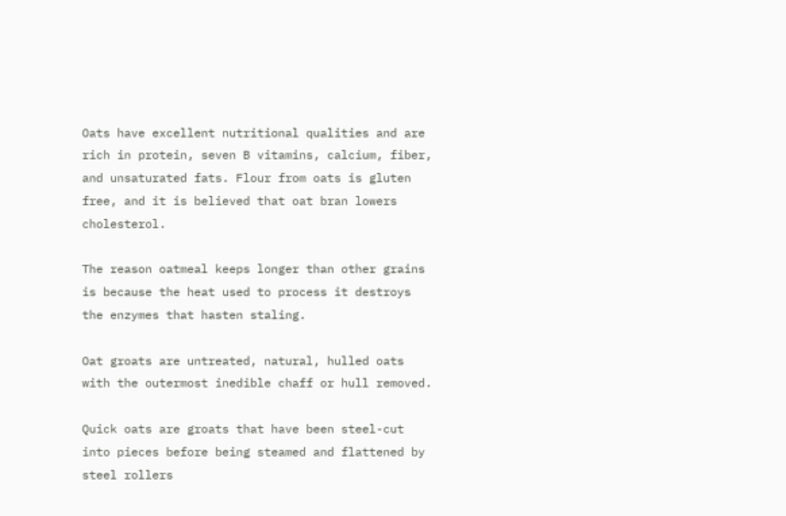Oats have excellent nutritional qualities and are rich in protein, seven B vitamins, calcium, fiber, and unsaturated fats. Flour from oats is gluten free, and it is believed that oat bran lowers cholesterol.

The reason oatmeal keeps longer than other grains is because the heat used to process it destroys the enzymes that hasten staling.

Oat groats are untreated, natural, hulled oats with the outermost inedible chaff or hull removed.

Quick oats are groats that have been steel-cut into pieces before being steamed and flattened by steel rollers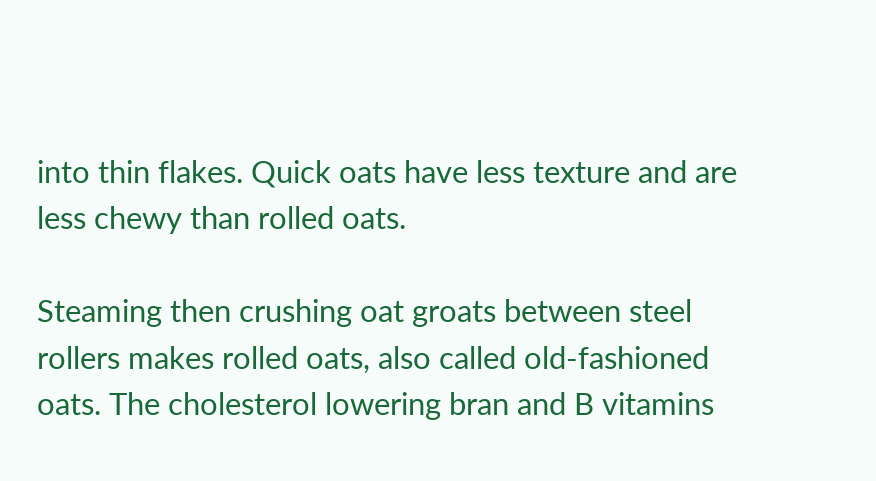into thin flakes. Quick oats have less texture and are less chewy than rolled oats.

Steaming then crushing oat groats between steel rollers makes rolled oats, also called old-fashioned oats. The cholesterol lowering bran and B vitamins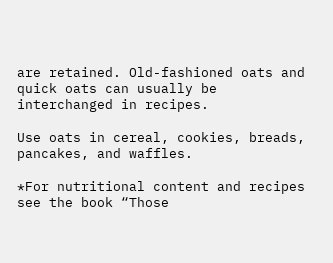are retained. Old-fashioned oats and quick oats can usually be interchanged in recipes.

Use oats in cereal, cookies, breads, pancakes, and waffles.

*For nutritional content and recipes see the book “Those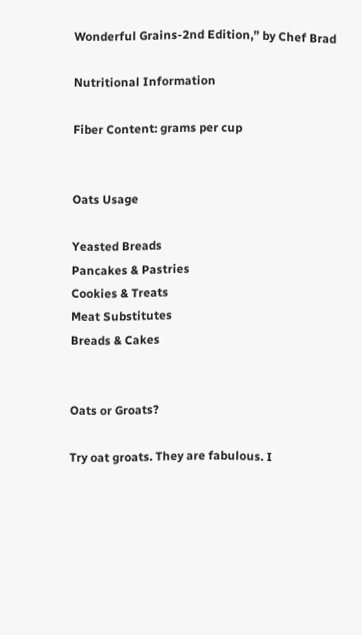Wonderful Grains-2nd Edition,” by Chef Brad

Nutritional Information

Fiber Content: grams per cup


Oats Usage

Yeasted Breads
Pancakes & Pastries
Cookies & Treats
Meat Substitutes
Breads & Cakes


Oats or Groats?

Try oat groats. They are fabulous. I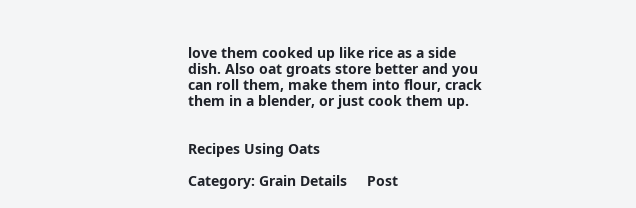love them cooked up like rice as a side dish. Also oat groats store better and you can roll them, make them into flour, crack them in a blender, or just cook them up.


Recipes Using Oats

Category: Grain Details     Post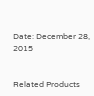Date: December 28, 2015


Related Products